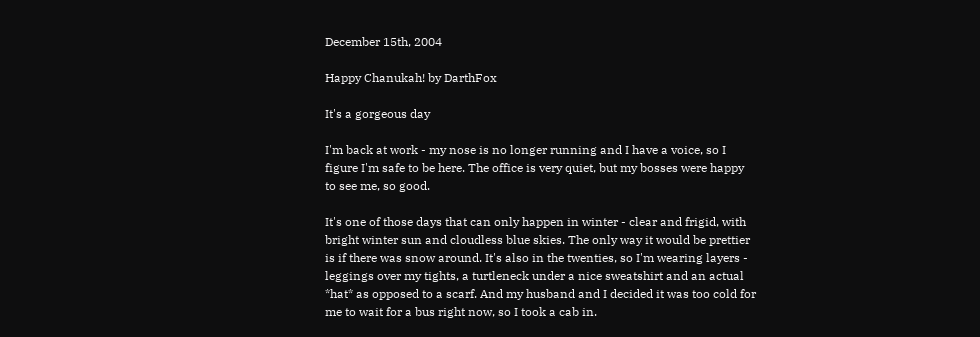December 15th, 2004

Happy Chanukah! by DarthFox

It's a gorgeous day

I'm back at work - my nose is no longer running and I have a voice, so I figure I'm safe to be here. The office is very quiet, but my bosses were happy to see me, so good.

It's one of those days that can only happen in winter - clear and frigid, with bright winter sun and cloudless blue skies. The only way it would be prettier is if there was snow around. It's also in the twenties, so I'm wearing layers - leggings over my tights, a turtleneck under a nice sweatshirt and an actual *hat* as opposed to a scarf. And my husband and I decided it was too cold for me to wait for a bus right now, so I took a cab in.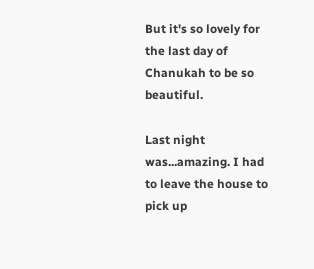But it's so lovely for the last day of Chanukah to be so beautiful.

Last night was...amazing. I had to leave the house to pick up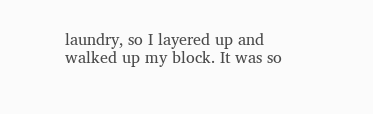laundry, so I layered up and walked up my block. It was so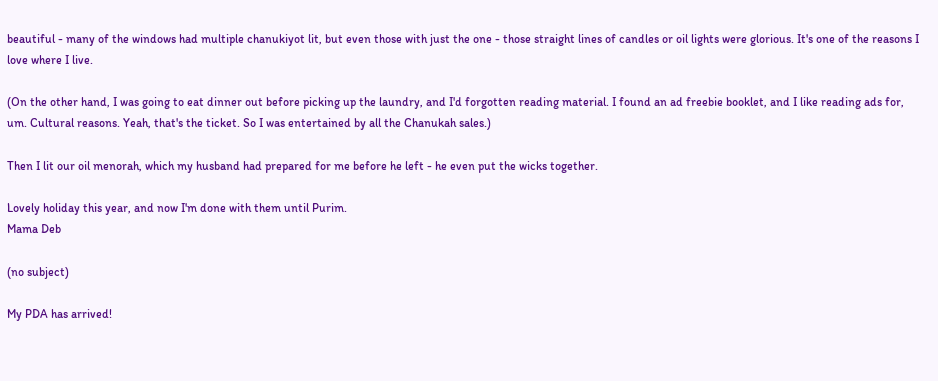beautiful - many of the windows had multiple chanukiyot lit, but even those with just the one - those straight lines of candles or oil lights were glorious. It's one of the reasons I love where I live.

(On the other hand, I was going to eat dinner out before picking up the laundry, and I'd forgotten reading material. I found an ad freebie booklet, and I like reading ads for, um. Cultural reasons. Yeah, that's the ticket. So I was entertained by all the Chanukah sales.)

Then I lit our oil menorah, which my husband had prepared for me before he left - he even put the wicks together.

Lovely holiday this year, and now I'm done with them until Purim.
Mama Deb

(no subject)

My PDA has arrived!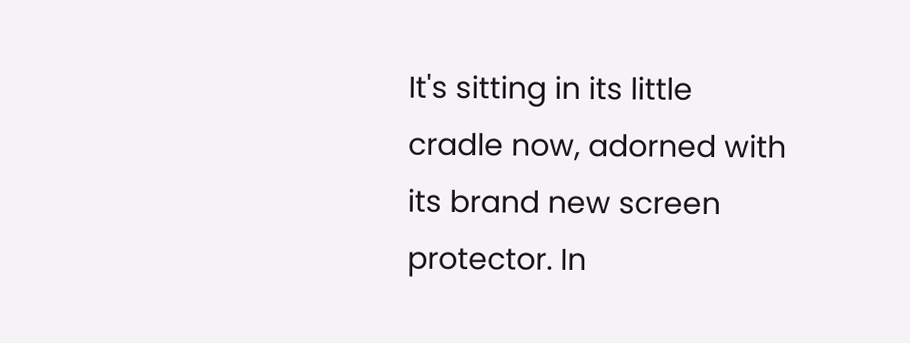It's sitting in its little cradle now, adorned with its brand new screen protector. In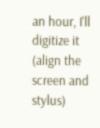an hour, I'll digitize it (align the screen and stylus)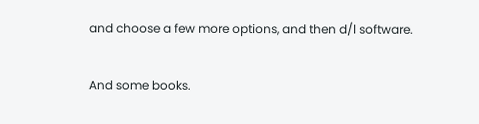and choose a few more options, and then d/l software.

And some books.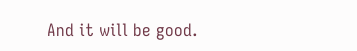And it will be good.